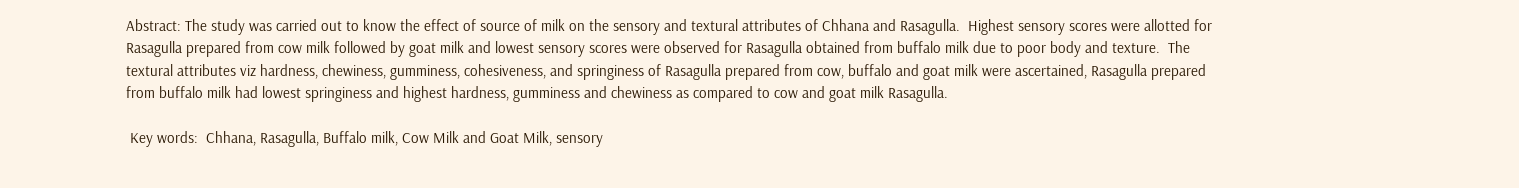Abstract: The study was carried out to know the effect of source of milk on the sensory and textural attributes of Chhana and Rasagulla.  Highest sensory scores were allotted for Rasagulla prepared from cow milk followed by goat milk and lowest sensory scores were observed for Rasagulla obtained from buffalo milk due to poor body and texture.  The textural attributes viz hardness, chewiness, gumminess, cohesiveness, and springiness of Rasagulla prepared from cow, buffalo and goat milk were ascertained, Rasagulla prepared from buffalo milk had lowest springiness and highest hardness, gumminess and chewiness as compared to cow and goat milk Rasagulla.

 Key words:  Chhana, Rasagulla, Buffalo milk, Cow Milk and Goat Milk, sensory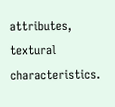attributes, textural characteristics.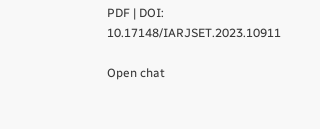PDF | DOI: 10.17148/IARJSET.2023.10911

Open chat